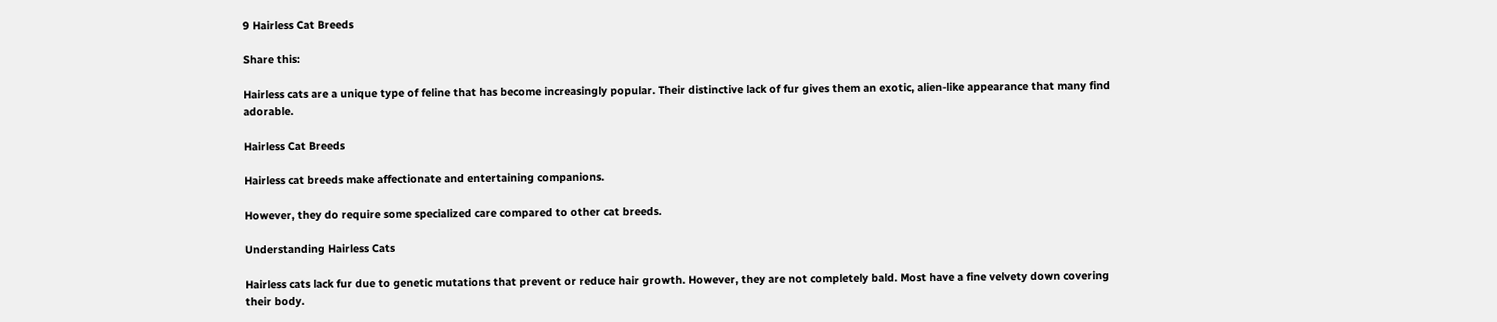9 Hairless Cat Breeds

Share this:

Hairless cats are a unique type of feline that has become increasingly popular. Their distinctive lack of fur gives them an exotic, alien-like appearance that many find adorable.

Hairless Cat Breeds

Hairless cat breeds make affectionate and entertaining companions.

However, they do require some specialized care compared to other cat breeds.

Understanding Hairless Cats

Hairless cats lack fur due to genetic mutations that prevent or reduce hair growth. However, they are not completely bald. Most have a fine velvety down covering their body.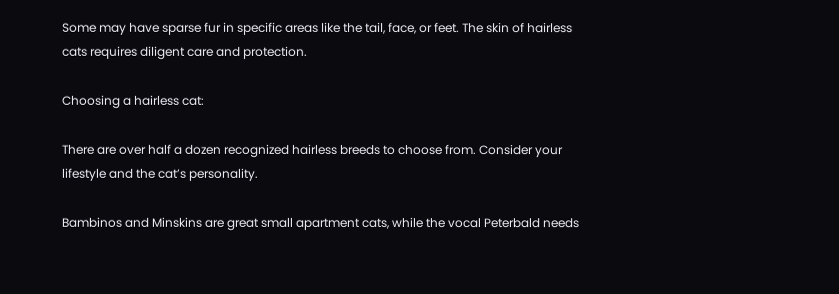Some may have sparse fur in specific areas like the tail, face, or feet. The skin of hairless cats requires diligent care and protection.

Choosing a hairless cat:

There are over half a dozen recognized hairless breeds to choose from. Consider your lifestyle and the cat’s personality.

Bambinos and Minskins are great small apartment cats, while the vocal Peterbald needs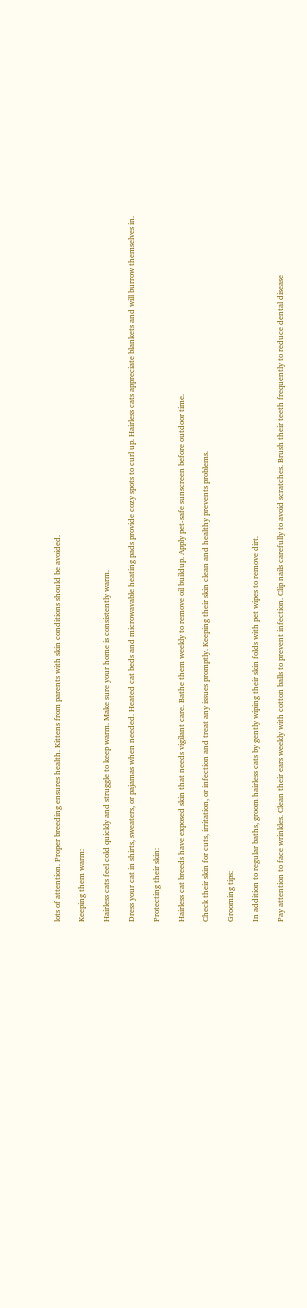lots of attention. Proper breeding ensures health. Kittens from parents with skin conditions should be avoided.

Keeping them warm:

Hairless cats feel cold quickly and struggle to keep warm. Make sure your home is consistently warm.

Dress your cat in shirts, sweaters, or pajamas when needed. Heated cat beds and microwavable heating pads provide cozy spots to curl up. Hairless cats appreciate blankets and will burrow themselves in.

Protecting their skin:

Hairless cat breeds have exposed skin that needs vigilant care. Bathe them weekly to remove oil buildup. Apply pet-safe sunscreen before outdoor time.

Check their skin for cuts, irritation, or infection and treat any issues promptly. Keeping their skin clean and healthy prevents problems.

Grooming tips:

In addition to regular baths, groom hairless cats by gently wiping their skin folds with pet wipes to remove dirt.

Pay attention to face wrinkles. Clean their ears weekly with cotton balls to prevent infection. Clip nails carefully to avoid scratches. Brush their teeth frequently to reduce dental disease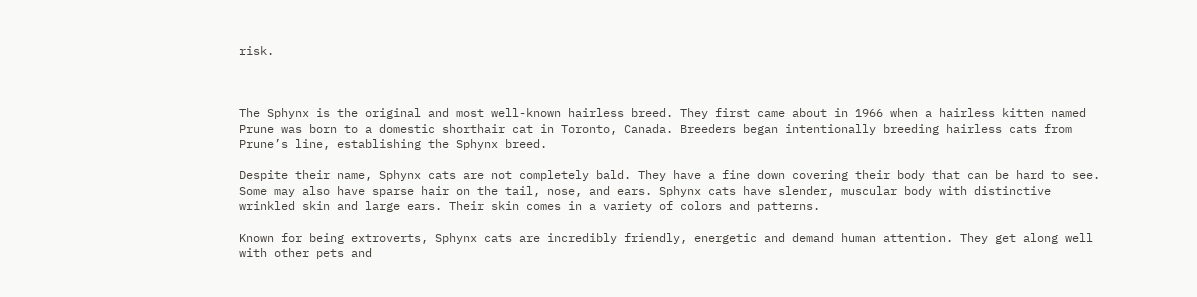risk.



The Sphynx is the original and most well-known hairless breed. They first came about in 1966 when a hairless kitten named Prune was born to a domestic shorthair cat in Toronto, Canada. Breeders began intentionally breeding hairless cats from Prune’s line, establishing the Sphynx breed.

Despite their name, Sphynx cats are not completely bald. They have a fine down covering their body that can be hard to see. Some may also have sparse hair on the tail, nose, and ears. Sphynx cats have slender, muscular body with distinctive wrinkled skin and large ears. Their skin comes in a variety of colors and patterns.

Known for being extroverts, Sphynx cats are incredibly friendly, energetic and demand human attention. They get along well with other pets and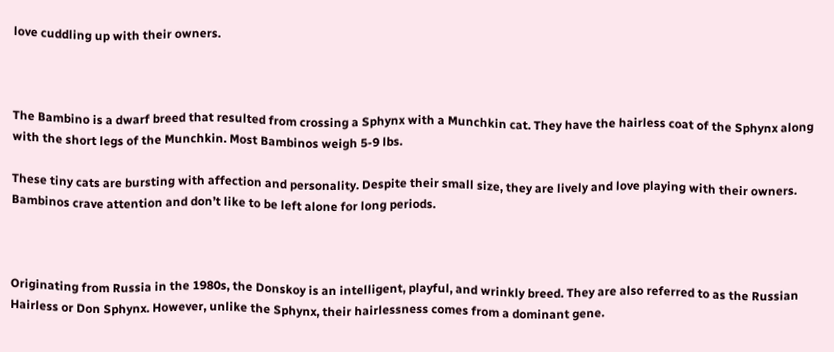love cuddling up with their owners.



The Bambino is a dwarf breed that resulted from crossing a Sphynx with a Munchkin cat. They have the hairless coat of the Sphynx along with the short legs of the Munchkin. Most Bambinos weigh 5-9 lbs.

These tiny cats are bursting with affection and personality. Despite their small size, they are lively and love playing with their owners. Bambinos crave attention and don’t like to be left alone for long periods.



Originating from Russia in the 1980s, the Donskoy is an intelligent, playful, and wrinkly breed. They are also referred to as the Russian Hairless or Don Sphynx. However, unlike the Sphynx, their hairlessness comes from a dominant gene.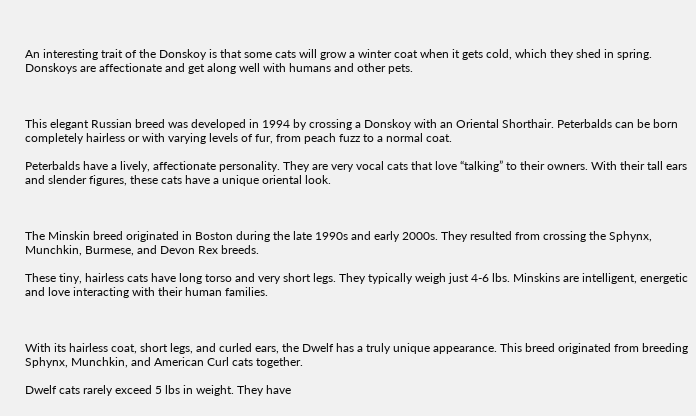An interesting trait of the Donskoy is that some cats will grow a winter coat when it gets cold, which they shed in spring. Donskoys are affectionate and get along well with humans and other pets.



This elegant Russian breed was developed in 1994 by crossing a Donskoy with an Oriental Shorthair. Peterbalds can be born completely hairless or with varying levels of fur, from peach fuzz to a normal coat.

Peterbalds have a lively, affectionate personality. They are very vocal cats that love “talking” to their owners. With their tall ears and slender figures, these cats have a unique oriental look.



The Minskin breed originated in Boston during the late 1990s and early 2000s. They resulted from crossing the Sphynx, Munchkin, Burmese, and Devon Rex breeds.

These tiny, hairless cats have long torso and very short legs. They typically weigh just 4-6 lbs. Minskins are intelligent, energetic and love interacting with their human families.



With its hairless coat, short legs, and curled ears, the Dwelf has a truly unique appearance. This breed originated from breeding Sphynx, Munchkin, and American Curl cats together.

Dwelf cats rarely exceed 5 lbs in weight. They have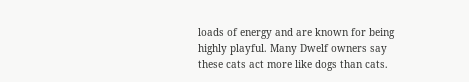loads of energy and are known for being highly playful. Many Dwelf owners say these cats act more like dogs than cats.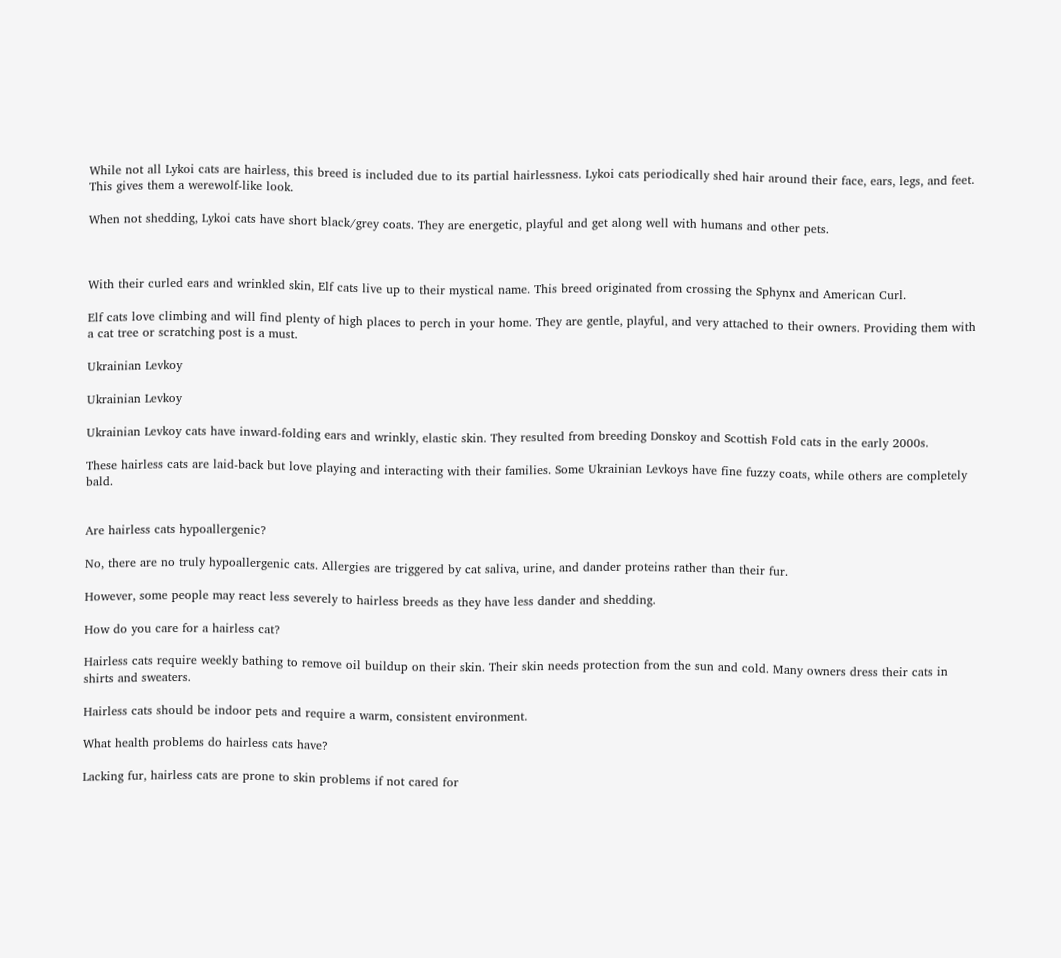While not all Lykoi cats are hairless, this breed is included due to its partial hairlessness. Lykoi cats periodically shed hair around their face, ears, legs, and feet. This gives them a werewolf-like look.

When not shedding, Lykoi cats have short black/grey coats. They are energetic, playful and get along well with humans and other pets.



With their curled ears and wrinkled skin, Elf cats live up to their mystical name. This breed originated from crossing the Sphynx and American Curl.

Elf cats love climbing and will find plenty of high places to perch in your home. They are gentle, playful, and very attached to their owners. Providing them with a cat tree or scratching post is a must.

Ukrainian Levkoy

Ukrainian Levkoy

Ukrainian Levkoy cats have inward-folding ears and wrinkly, elastic skin. They resulted from breeding Donskoy and Scottish Fold cats in the early 2000s.

These hairless cats are laid-back but love playing and interacting with their families. Some Ukrainian Levkoys have fine fuzzy coats, while others are completely bald.


Are hairless cats hypoallergenic?

No, there are no truly hypoallergenic cats. Allergies are triggered by cat saliva, urine, and dander proteins rather than their fur.

However, some people may react less severely to hairless breeds as they have less dander and shedding.

How do you care for a hairless cat?

Hairless cats require weekly bathing to remove oil buildup on their skin. Their skin needs protection from the sun and cold. Many owners dress their cats in shirts and sweaters.

Hairless cats should be indoor pets and require a warm, consistent environment.

What health problems do hairless cats have?

Lacking fur, hairless cats are prone to skin problems if not cared for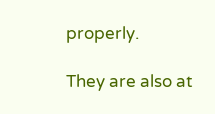properly.

They are also at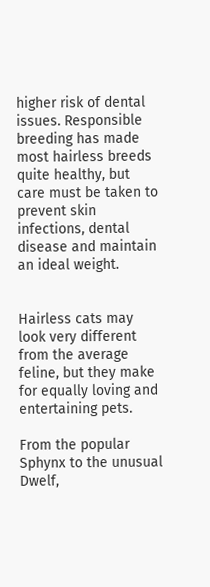higher risk of dental issues. Responsible breeding has made most hairless breeds quite healthy, but care must be taken to prevent skin infections, dental disease and maintain an ideal weight.


Hairless cats may look very different from the average feline, but they make for equally loving and entertaining pets.

From the popular Sphynx to the unusual Dwelf,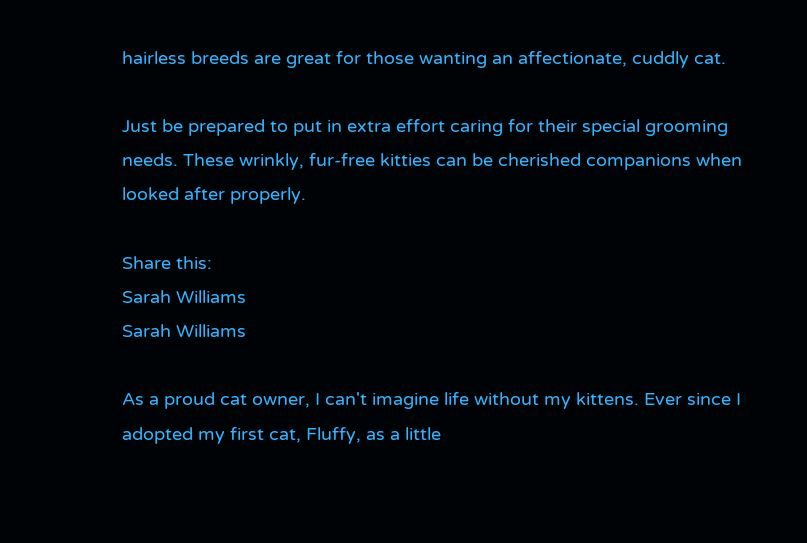hairless breeds are great for those wanting an affectionate, cuddly cat.

Just be prepared to put in extra effort caring for their special grooming needs. These wrinkly, fur-free kitties can be cherished companions when looked after properly.

Share this:
Sarah Williams
Sarah Williams

As a proud cat owner, I can't imagine life without my kittens. Ever since I adopted my first cat, Fluffy, as a little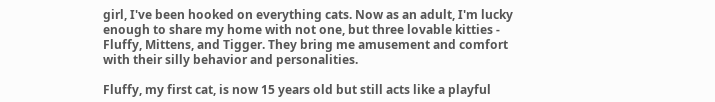girl, I've been hooked on everything cats. Now as an adult, I'm lucky enough to share my home with not one, but three lovable kitties - Fluffy, Mittens, and Tigger. They bring me amusement and comfort with their silly behavior and personalities.

Fluffy, my first cat, is now 15 years old but still acts like a playful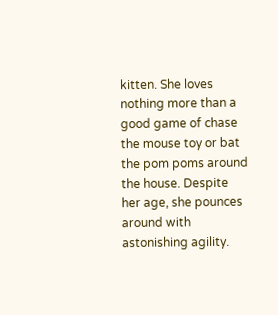kitten. She loves nothing more than a good game of chase the mouse toy or bat the pom poms around the house. Despite her age, she pounces around with astonishing agility.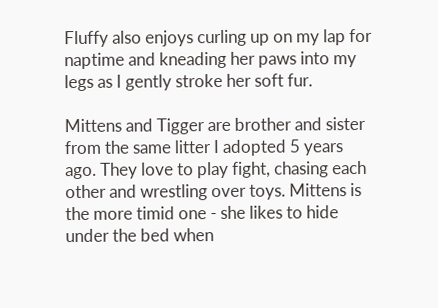Fluffy also enjoys curling up on my lap for naptime and kneading her paws into my legs as I gently stroke her soft fur.

Mittens and Tigger are brother and sister from the same litter I adopted 5 years ago. They love to play fight, chasing each other and wrestling over toys. Mittens is the more timid one - she likes to hide under the bed when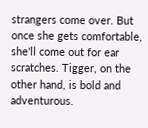strangers come over. But once she gets comfortable, she'll come out for ear scratches. Tigger, on the other hand, is bold and adventurous.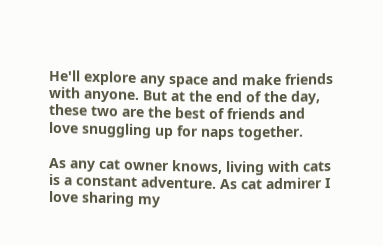He'll explore any space and make friends with anyone. But at the end of the day, these two are the best of friends and love snuggling up for naps together.

As any cat owner knows, living with cats is a constant adventure. As cat admirer I love sharing my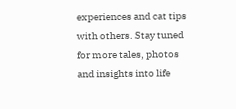experiences and cat tips with others. Stay tuned for more tales, photos and insights into life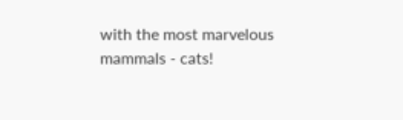with the most marvelous mammals - cats!